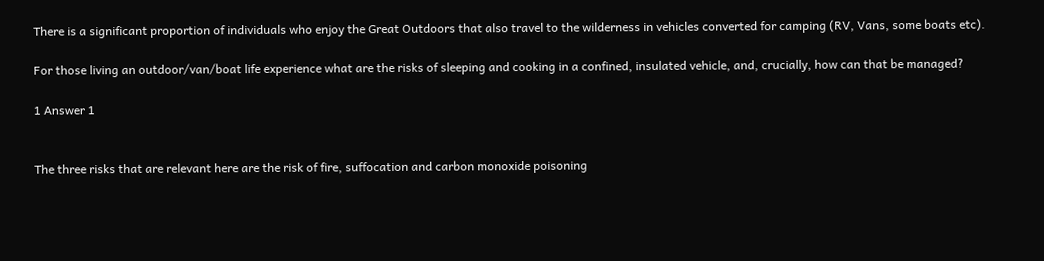There is a significant proportion of individuals who enjoy the Great Outdoors that also travel to the wilderness in vehicles converted for camping (RV, Vans, some boats etc).

For those living an outdoor/van/boat life experience what are the risks of sleeping and cooking in a confined, insulated vehicle, and, crucially, how can that be managed?

1 Answer 1


The three risks that are relevant here are the risk of fire, suffocation and carbon monoxide poisoning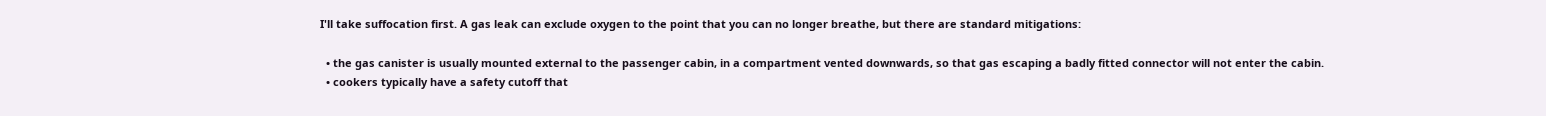I'll take suffocation first. A gas leak can exclude oxygen to the point that you can no longer breathe, but there are standard mitigations:

  • the gas canister is usually mounted external to the passenger cabin, in a compartment vented downwards, so that gas escaping a badly fitted connector will not enter the cabin.
  • cookers typically have a safety cutoff that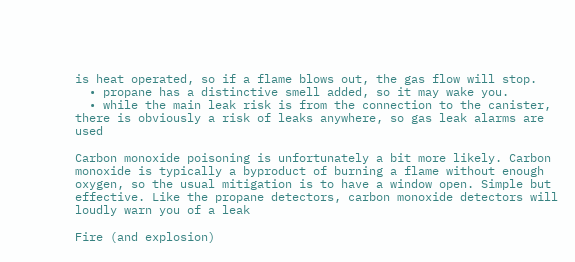is heat operated, so if a flame blows out, the gas flow will stop.
  • propane has a distinctive smell added, so it may wake you.
  • while the main leak risk is from the connection to the canister, there is obviously a risk of leaks anywhere, so gas leak alarms are used

Carbon monoxide poisoning is unfortunately a bit more likely. Carbon monoxide is typically a byproduct of burning a flame without enough oxygen, so the usual mitigation is to have a window open. Simple but effective. Like the propane detectors, carbon monoxide detectors will loudly warn you of a leak

Fire (and explosion)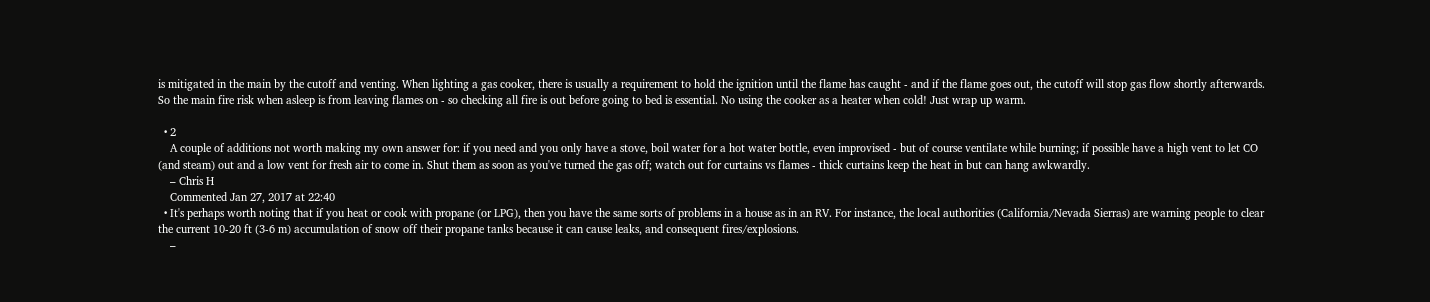is mitigated in the main by the cutoff and venting. When lighting a gas cooker, there is usually a requirement to hold the ignition until the flame has caught - and if the flame goes out, the cutoff will stop gas flow shortly afterwards. So the main fire risk when asleep is from leaving flames on - so checking all fire is out before going to bed is essential. No using the cooker as a heater when cold! Just wrap up warm.

  • 2
    A couple of additions not worth making my own answer for: if you need and you only have a stove, boil water for a hot water bottle, even improvised - but of course ventilate while burning; if possible have a high vent to let CO (and steam) out and a low vent for fresh air to come in. Shut them as soon as you've turned the gas off; watch out for curtains vs flames - thick curtains keep the heat in but can hang awkwardly.
    – Chris H
    Commented Jan 27, 2017 at 22:40
  • It's perhaps worth noting that if you heat or cook with propane (or LPG), then you have the same sorts of problems in a house as in an RV. For instance, the local authorities (California/Nevada Sierras) are warning people to clear the current 10-20 ft (3-6 m) accumulation of snow off their propane tanks because it can cause leaks, and consequent fires/explosions.
    –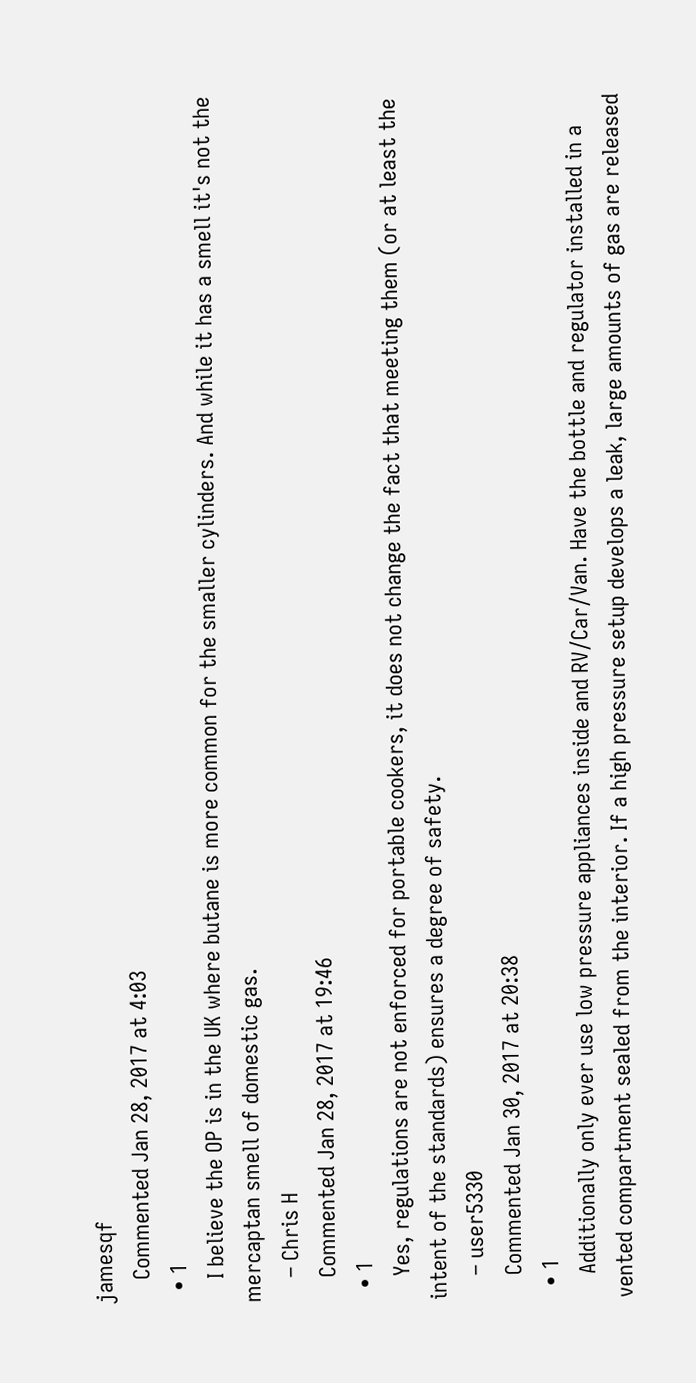jamesqf
    Commented Jan 28, 2017 at 4:03
  • 1
    I believe the OP is in the UK where butane is more common for the smaller cylinders. And while it has a smell it's not the mercaptan smell of domestic gas.
    – Chris H
    Commented Jan 28, 2017 at 19:46
  • 1
    Yes, regulations are not enforced for portable cookers, it does not change the fact that meeting them (or at least the intent of the standards) ensures a degree of safety.
    – user5330
    Commented Jan 30, 2017 at 20:38
  • 1
    Additionally only ever use low pressure appliances inside and RV/Car/Van. Have the bottle and regulator installed in a vented compartment sealed from the interior. If a high pressure setup develops a leak, large amounts of gas are released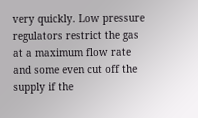very quickly. Low pressure regulators restrict the gas at a maximum flow rate and some even cut off the supply if the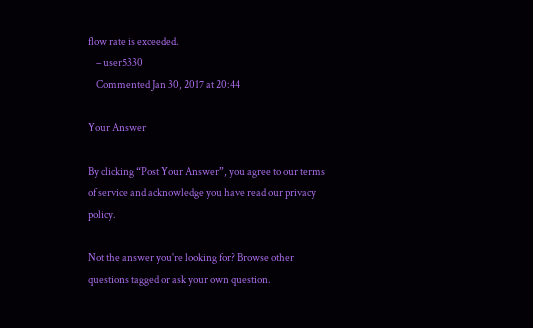flow rate is exceeded.
    – user5330
    Commented Jan 30, 2017 at 20:44

Your Answer

By clicking “Post Your Answer”, you agree to our terms of service and acknowledge you have read our privacy policy.

Not the answer you're looking for? Browse other questions tagged or ask your own question.